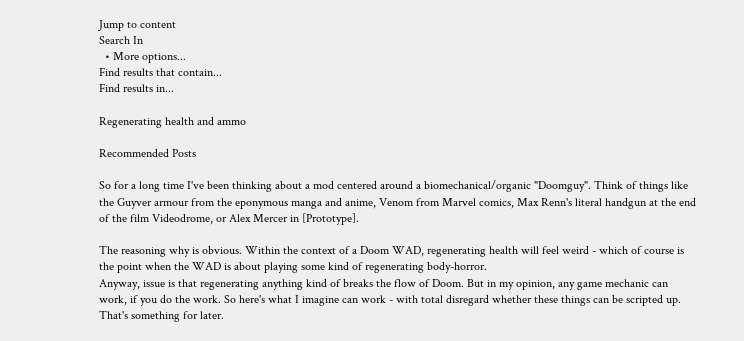Jump to content
Search In
  • More options...
Find results that contain...
Find results in...

Regenerating health and ammo

Recommended Posts

So for a long time I've been thinking about a mod centered around a biomechanical/organic "Doomguy". Think of things like the Guyver armour from the eponymous manga and anime, Venom from Marvel comics, Max Renn's literal handgun at the end of the film Videodrome, or Alex Mercer in [Prototype].

The reasoning why is obvious. Within the context of a Doom WAD, regenerating health will feel weird - which of course is the point when the WAD is about playing some kind of regenerating body-horror.
Anyway, issue is that regenerating anything kind of breaks the flow of Doom. But in my opinion, any game mechanic can work, if you do the work. So here's what I imagine can work - with total disregard whether these things can be scripted up. That's something for later.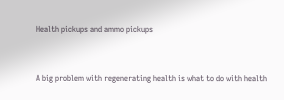Health pickups and ammo pickups


A big problem with regenerating health is what to do with health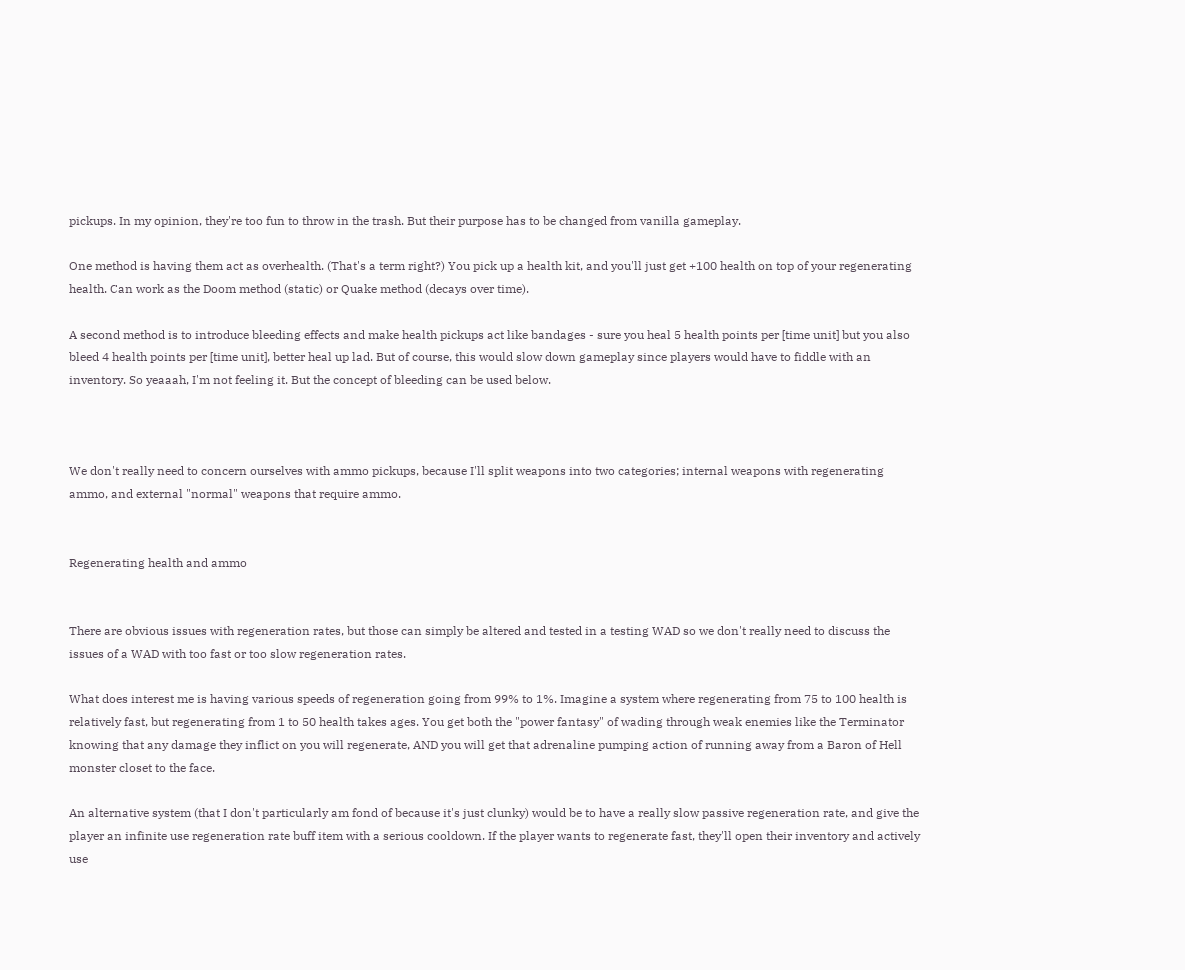pickups. In my opinion, they're too fun to throw in the trash. But their purpose has to be changed from vanilla gameplay.

One method is having them act as overhealth. (That's a term right?) You pick up a health kit, and you'll just get +100 health on top of your regenerating health. Can work as the Doom method (static) or Quake method (decays over time).

A second method is to introduce bleeding effects and make health pickups act like bandages - sure you heal 5 health points per [time unit] but you also bleed 4 health points per [time unit], better heal up lad. But of course, this would slow down gameplay since players would have to fiddle with an inventory. So yeaaah, I'm not feeling it. But the concept of bleeding can be used below.



We don't really need to concern ourselves with ammo pickups, because I'll split weapons into two categories; internal weapons with regenerating ammo, and external "normal" weapons that require ammo.


Regenerating health and ammo


There are obvious issues with regeneration rates, but those can simply be altered and tested in a testing WAD so we don't really need to discuss the issues of a WAD with too fast or too slow regeneration rates.

What does interest me is having various speeds of regeneration going from 99% to 1%. Imagine a system where regenerating from 75 to 100 health is relatively fast, but regenerating from 1 to 50 health takes ages. You get both the "power fantasy" of wading through weak enemies like the Terminator knowing that any damage they inflict on you will regenerate, AND you will get that adrenaline pumping action of running away from a Baron of Hell monster closet to the face.

An alternative system (that I don't particularly am fond of because it's just clunky) would be to have a really slow passive regeneration rate, and give the player an infinite use regeneration rate buff item with a serious cooldown. If the player wants to regenerate fast, they'll open their inventory and actively use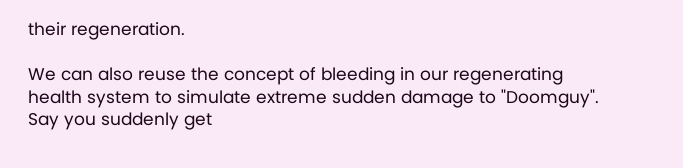their regeneration.

We can also reuse the concept of bleeding in our regenerating health system to simulate extreme sudden damage to "Doomguy". Say you suddenly get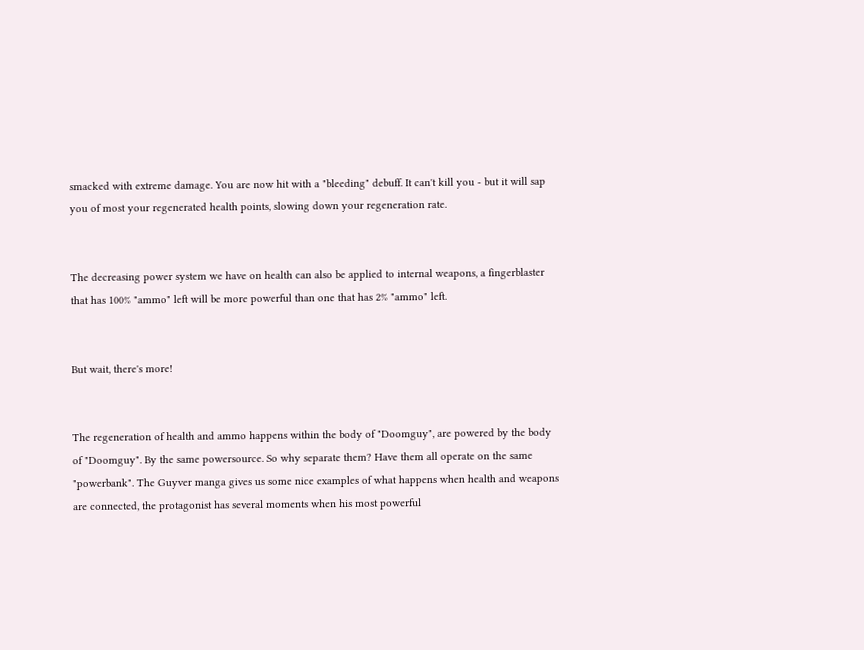smacked with extreme damage. You are now hit with a "bleeding" debuff. It can't kill you - but it will sap you of most your regenerated health points, slowing down your regeneration rate.


The decreasing power system we have on health can also be applied to internal weapons, a fingerblaster that has 100% "ammo" left will be more powerful than one that has 2% "ammo" left.


But wait, there's more!


The regeneration of health and ammo happens within the body of "Doomguy", are powered by the body of "Doomguy". By the same powersource. So why separate them? Have them all operate on the same "powerbank". The Guyver manga gives us some nice examples of what happens when health and weapons are connected, the protagonist has several moments when his most powerful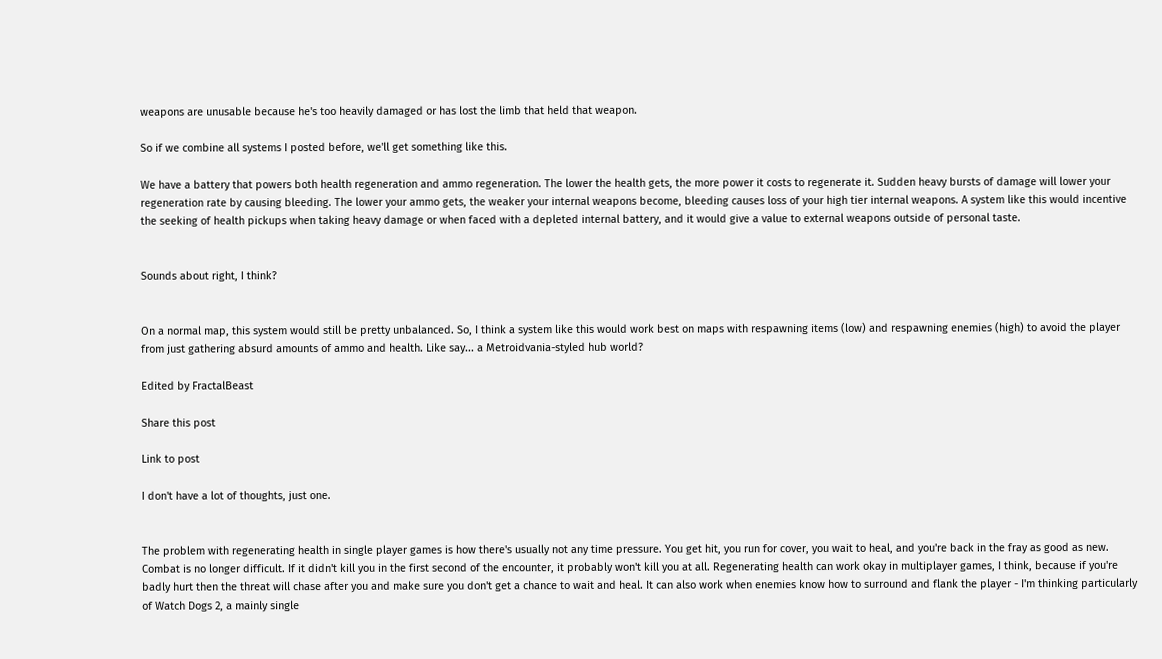weapons are unusable because he's too heavily damaged or has lost the limb that held that weapon.

So if we combine all systems I posted before, we'll get something like this.

We have a battery that powers both health regeneration and ammo regeneration. The lower the health gets, the more power it costs to regenerate it. Sudden heavy bursts of damage will lower your regeneration rate by causing bleeding. The lower your ammo gets, the weaker your internal weapons become, bleeding causes loss of your high tier internal weapons. A system like this would incentive the seeking of health pickups when taking heavy damage or when faced with a depleted internal battery, and it would give a value to external weapons outside of personal taste.


Sounds about right, I think?


On a normal map, this system would still be pretty unbalanced. So, I think a system like this would work best on maps with respawning items (low) and respawning enemies (high) to avoid the player from just gathering absurd amounts of ammo and health. Like say... a Metroidvania-styled hub world?

Edited by FractalBeast

Share this post

Link to post

I don't have a lot of thoughts, just one.


The problem with regenerating health in single player games is how there's usually not any time pressure. You get hit, you run for cover, you wait to heal, and you're back in the fray as good as new. Combat is no longer difficult. If it didn't kill you in the first second of the encounter, it probably won't kill you at all. Regenerating health can work okay in multiplayer games, I think, because if you're badly hurt then the threat will chase after you and make sure you don't get a chance to wait and heal. It can also work when enemies know how to surround and flank the player - I'm thinking particularly of Watch Dogs 2, a mainly single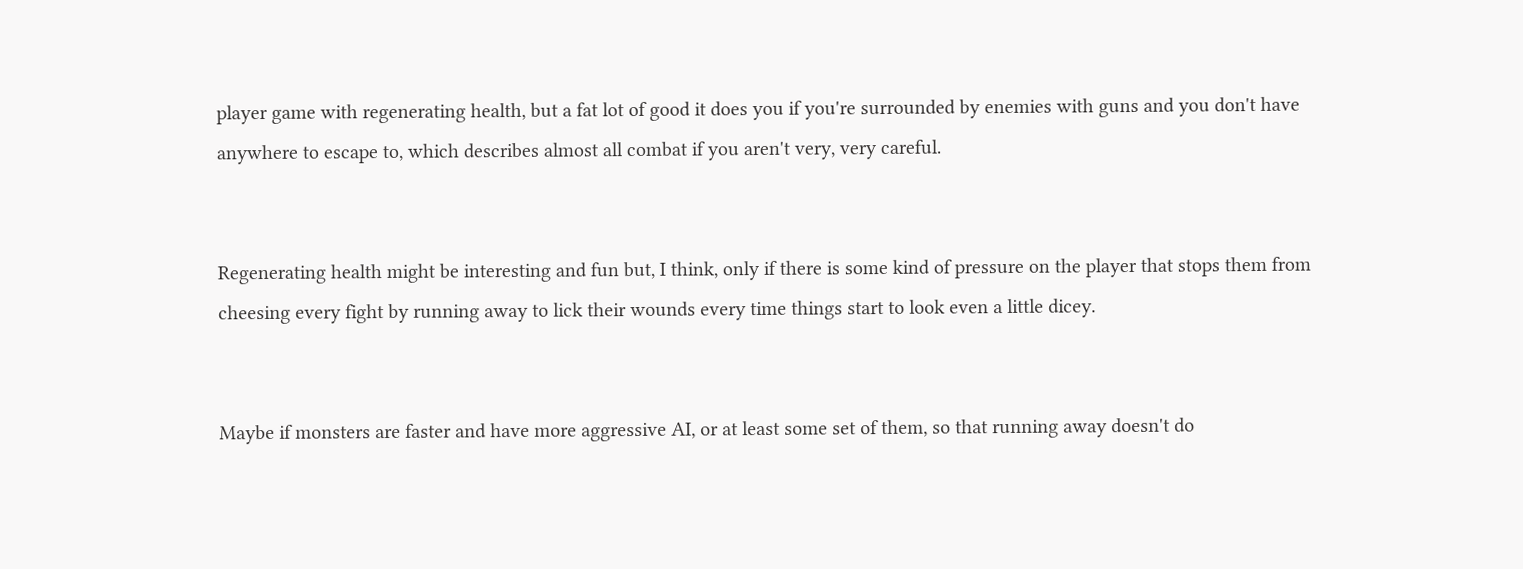player game with regenerating health, but a fat lot of good it does you if you're surrounded by enemies with guns and you don't have anywhere to escape to, which describes almost all combat if you aren't very, very careful.


Regenerating health might be interesting and fun but, I think, only if there is some kind of pressure on the player that stops them from cheesing every fight by running away to lick their wounds every time things start to look even a little dicey.


Maybe if monsters are faster and have more aggressive AI, or at least some set of them, so that running away doesn't do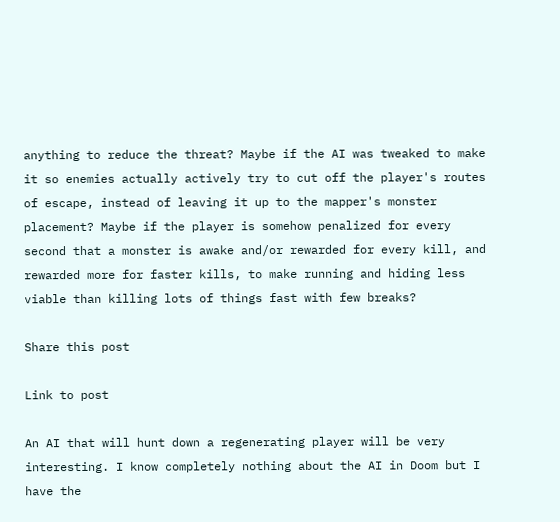anything to reduce the threat? Maybe if the AI was tweaked to make it so enemies actually actively try to cut off the player's routes of escape, instead of leaving it up to the mapper's monster placement? Maybe if the player is somehow penalized for every second that a monster is awake and/or rewarded for every kill, and rewarded more for faster kills, to make running and hiding less viable than killing lots of things fast with few breaks?

Share this post

Link to post

An AI that will hunt down a regenerating player will be very interesting. I know completely nothing about the AI in Doom but I have the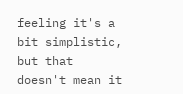feeling it's a bit simplistic, but that doesn't mean it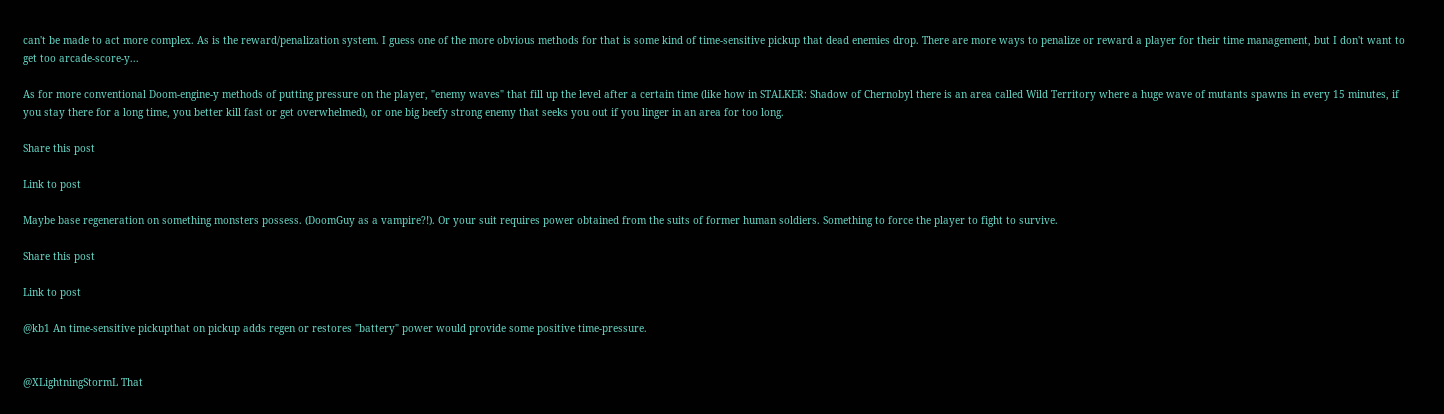can't be made to act more complex. As is the reward/penalization system. I guess one of the more obvious methods for that is some kind of time-sensitive pickup that dead enemies drop. There are more ways to penalize or reward a player for their time management, but I don't want to get too arcade-score-y...

As for more conventional Doom-engine-y methods of putting pressure on the player, "enemy waves" that fill up the level after a certain time (like how in STALKER: Shadow of Chernobyl there is an area called Wild Territory where a huge wave of mutants spawns in every 15 minutes, if you stay there for a long time, you better kill fast or get overwhelmed), or one big beefy strong enemy that seeks you out if you linger in an area for too long.

Share this post

Link to post

Maybe base regeneration on something monsters possess. (DoomGuy as a vampire?!). Or your suit requires power obtained from the suits of former human soldiers. Something to force the player to fight to survive.

Share this post

Link to post

@kb1 An time-sensitive pickupthat on pickup adds regen or restores "battery" power would provide some positive time-pressure.


@XLightningStormL That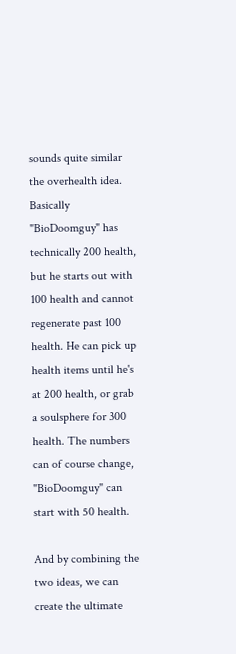sounds quite similar the overhealth idea. Basically "BioDoomguy" has technically 200 health, but he starts out with 100 health and cannot regenerate past 100 health. He can pick up health items until he's at 200 health, or grab a soulsphere for 300 health. The numbers can of course change, "BioDoomguy" can start with 50 health.

And by combining the two ideas, we can create the ultimate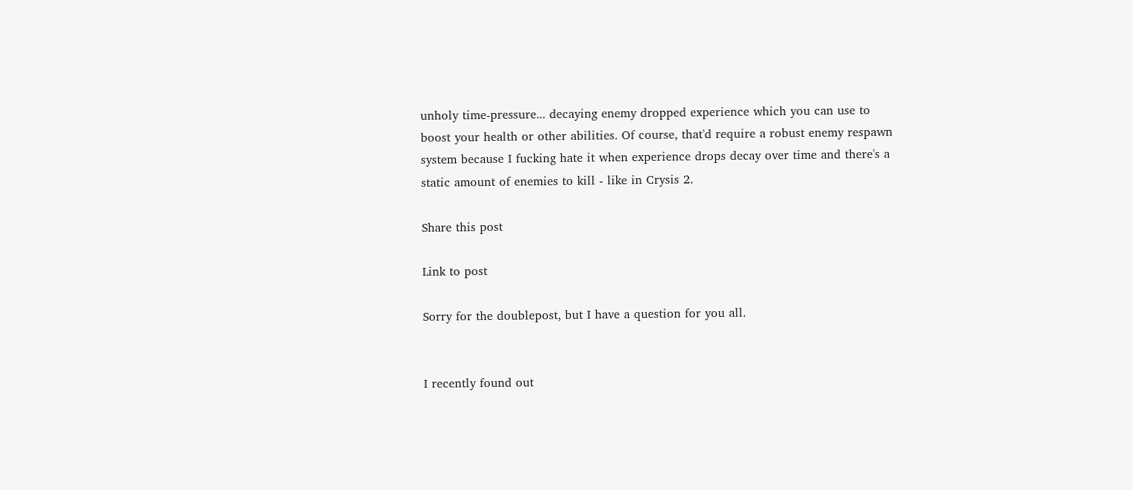unholy time-pressure... decaying enemy dropped experience which you can use to boost your health or other abilities. Of course, that'd require a robust enemy respawn system because I fucking hate it when experience drops decay over time and there's a static amount of enemies to kill - like in Crysis 2.

Share this post

Link to post

Sorry for the doublepost, but I have a question for you all.


I recently found out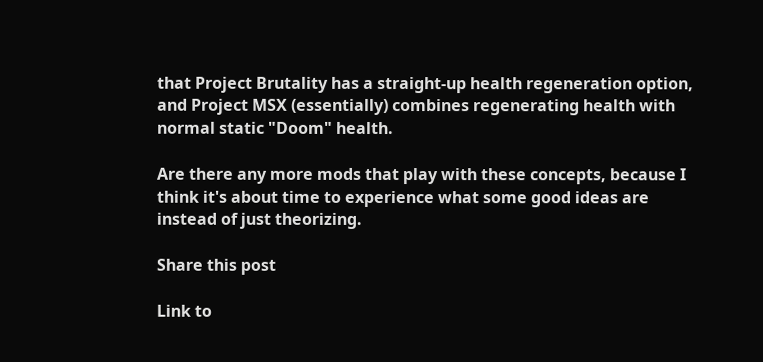that Project Brutality has a straight-up health regeneration option, and Project MSX (essentially) combines regenerating health with normal static "Doom" health.

Are there any more mods that play with these concepts, because I think it's about time to experience what some good ideas are instead of just theorizing.

Share this post

Link to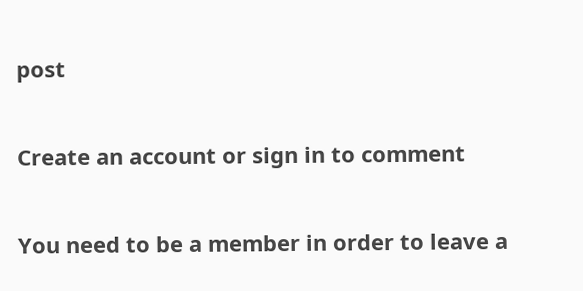post

Create an account or sign in to comment

You need to be a member in order to leave a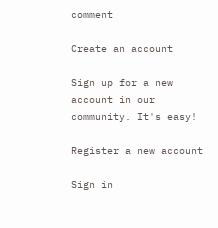comment

Create an account

Sign up for a new account in our community. It's easy!

Register a new account

Sign in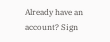Already have an account? Sign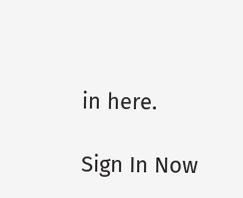in here.

Sign In Now